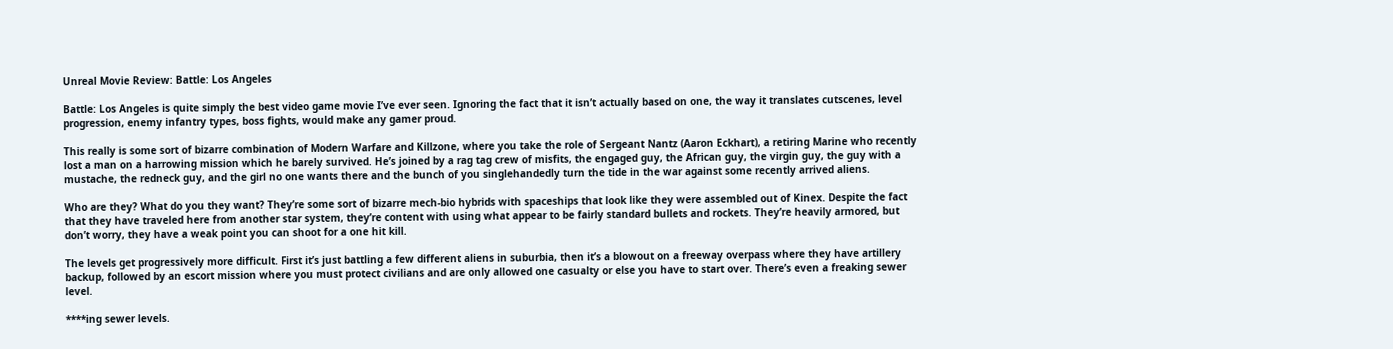Unreal Movie Review: Battle: Los Angeles

Battle: Los Angeles is quite simply the best video game movie I’ve ever seen. Ignoring the fact that it isn’t actually based on one, the way it translates cutscenes, level progression, enemy infantry types, boss fights, would make any gamer proud.

This really is some sort of bizarre combination of Modern Warfare and Killzone, where you take the role of Sergeant Nantz (Aaron Eckhart), a retiring Marine who recently lost a man on a harrowing mission which he barely survived. He’s joined by a rag tag crew of misfits, the engaged guy, the African guy, the virgin guy, the guy with a mustache, the redneck guy, and the girl no one wants there and the bunch of you singlehandedly turn the tide in the war against some recently arrived aliens.

Who are they? What do you they want? They’re some sort of bizarre mech-bio hybrids with spaceships that look like they were assembled out of Kinex. Despite the fact that they have traveled here from another star system, they’re content with using what appear to be fairly standard bullets and rockets. They’re heavily armored, but don’t worry, they have a weak point you can shoot for a one hit kill.

The levels get progressively more difficult. First it’s just battling a few different aliens in suburbia, then it’s a blowout on a freeway overpass where they have artillery backup, followed by an escort mission where you must protect civilians and are only allowed one casualty or else you have to start over. There’s even a freaking sewer level.

****ing sewer levels.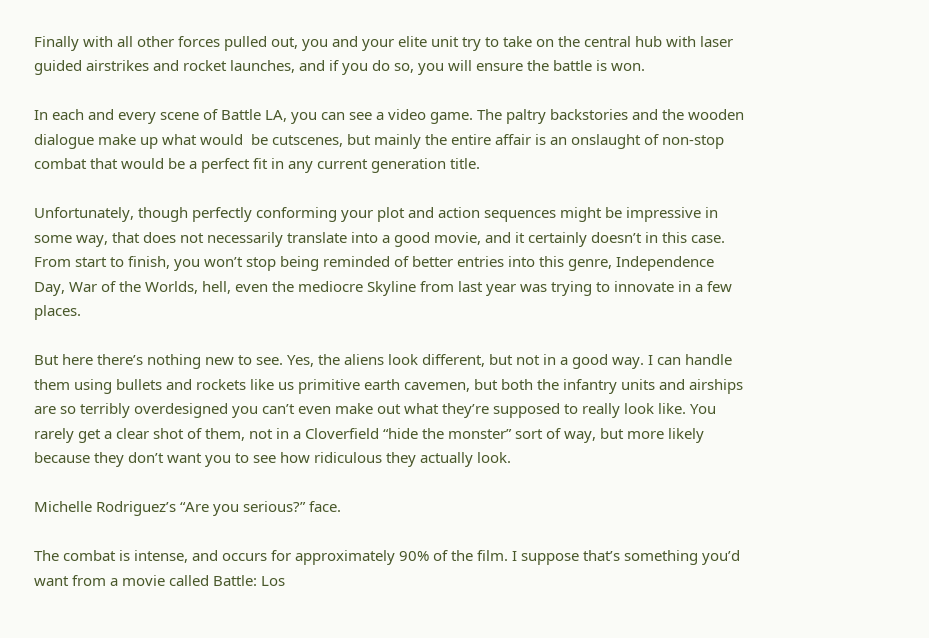Finally with all other forces pulled out, you and your elite unit try to take on the central hub with laser guided airstrikes and rocket launches, and if you do so, you will ensure the battle is won.

In each and every scene of Battle LA, you can see a video game. The paltry backstories and the wooden dialogue make up what would  be cutscenes, but mainly the entire affair is an onslaught of non-stop combat that would be a perfect fit in any current generation title.

Unfortunately, though perfectly conforming your plot and action sequences might be impressive in some way, that does not necessarily translate into a good movie, and it certainly doesn’t in this case. From start to finish, you won’t stop being reminded of better entries into this genre, Independence Day, War of the Worlds, hell, even the mediocre Skyline from last year was trying to innovate in a few places.

But here there’s nothing new to see. Yes, the aliens look different, but not in a good way. I can handle them using bullets and rockets like us primitive earth cavemen, but both the infantry units and airships are so terribly overdesigned you can’t even make out what they’re supposed to really look like. You rarely get a clear shot of them, not in a Cloverfield “hide the monster” sort of way, but more likely because they don’t want you to see how ridiculous they actually look.

Michelle Rodriguez’s “Are you serious?” face.

The combat is intense, and occurs for approximately 90% of the film. I suppose that’s something you’d want from a movie called Battle: Los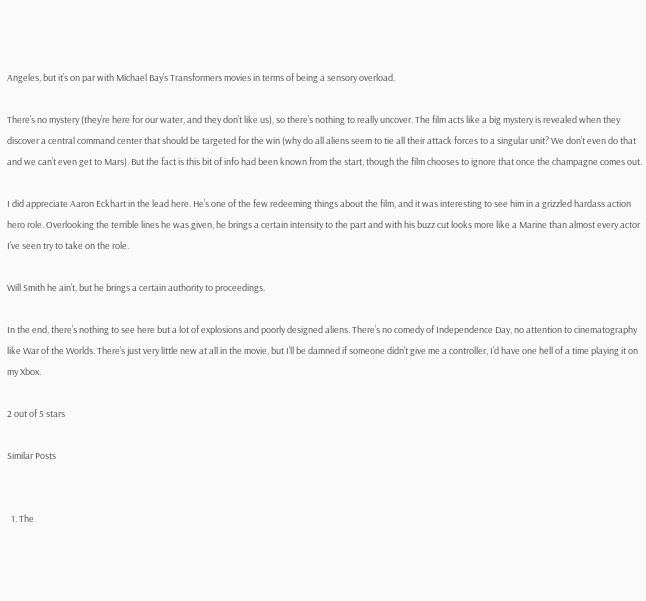Angeles, but it’s on par with Michael Bay’s Transformers movies in terms of being a sensory overload.

There’s no mystery (they’re here for our water, and they don’t like us), so there’s nothing to really uncover. The film acts like a big mystery is revealed when they discover a central command center that should be targeted for the win (why do all aliens seem to tie all their attack forces to a singular unit? We don’t even do that and we can’t even get to Mars). But the fact is this bit of info had been known from the start, though the film chooses to ignore that once the champagne comes out.

I did appreciate Aaron Eckhart in the lead here. He’s one of the few redeeming things about the film, and it was interesting to see him in a grizzled hardass action hero role. Overlooking the terrible lines he was given, he brings a certain intensity to the part and with his buzz cut looks more like a Marine than almost every actor I’ve seen try to take on the role.

Will Smith he ain’t, but he brings a certain authority to proceedings.

In the end, there’s nothing to see here but a lot of explosions and poorly designed aliens. There’s no comedy of Independence Day, no attention to cinematography like War of the Worlds. There’s just very little new at all in the movie, but I’ll be damned if someone didn’t give me a controller, I’d have one hell of a time playing it on my Xbox.

2 out of 5 stars

Similar Posts


  1. The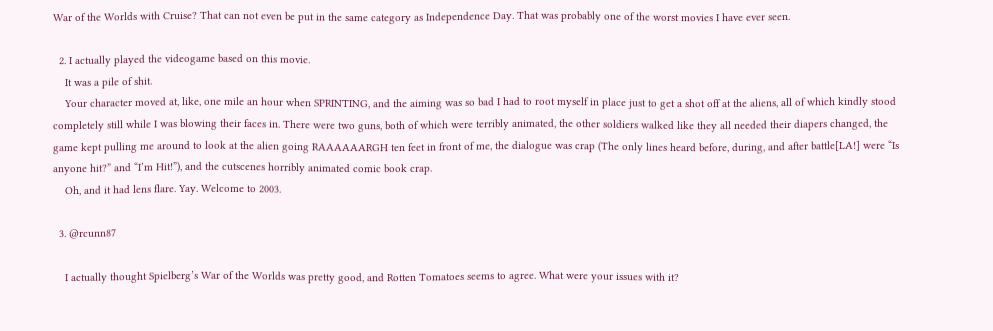War of the Worlds with Cruise? That can not even be put in the same category as Independence Day. That was probably one of the worst movies I have ever seen.

  2. I actually played the videogame based on this movie.
    It was a pile of shit.
    Your character moved at, like, one mile an hour when SPRINTING, and the aiming was so bad I had to root myself in place just to get a shot off at the aliens, all of which kindly stood completely still while I was blowing their faces in. There were two guns, both of which were terribly animated, the other soldiers walked like they all needed their diapers changed, the game kept pulling me around to look at the alien going RAAAAAARGH ten feet in front of me, the dialogue was crap (The only lines heard before, during, and after battle[LA!] were “Is anyone hit?” and “I’m Hit!”), and the cutscenes horribly animated comic book crap.
    Oh, and it had lens flare. Yay. Welcome to 2003.

  3. @rcunn87

    I actually thought Spielberg’s War of the Worlds was pretty good, and Rotten Tomatoes seems to agree. What were your issues with it?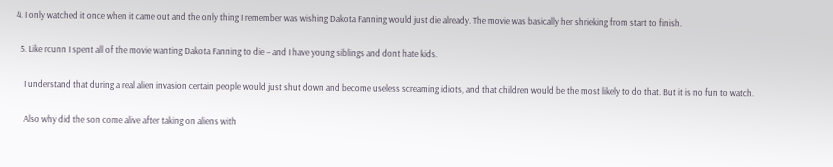4. I only watched it once when it came out and the only thing I remember was wishing Dakota Fanning would just die already. The movie was basically her shrieking from start to finish.

  5. Like rcunn I spent all of the movie wanting Dakota Fanning to die – and I have young siblings and dont hate kids.

    I understand that during a real alien invasion certain people would just shut down and become useless screaming idiots, and that children would be the most likely to do that. But it is no fun to watch.

    Also why did the son come alive after taking on aliens with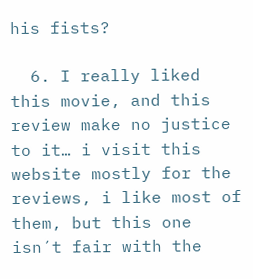his fists?

  6. I really liked this movie, and this review make no justice to it… i visit this website mostly for the reviews, i like most of them, but this one isn´t fair with the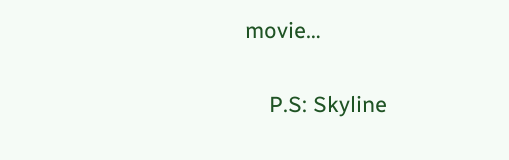movie…

    P.S: Skyline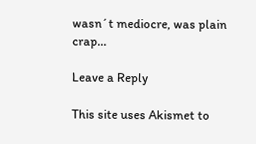wasn´t mediocre, was plain crap…

Leave a Reply

This site uses Akismet to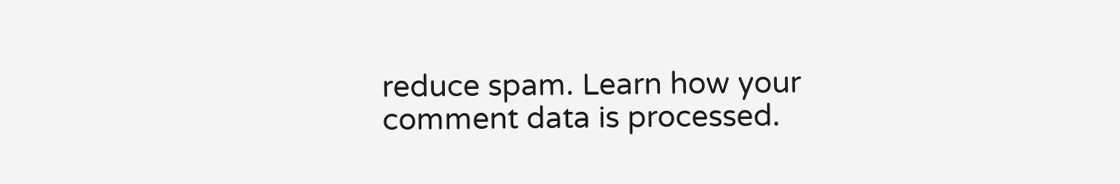reduce spam. Learn how your comment data is processed.